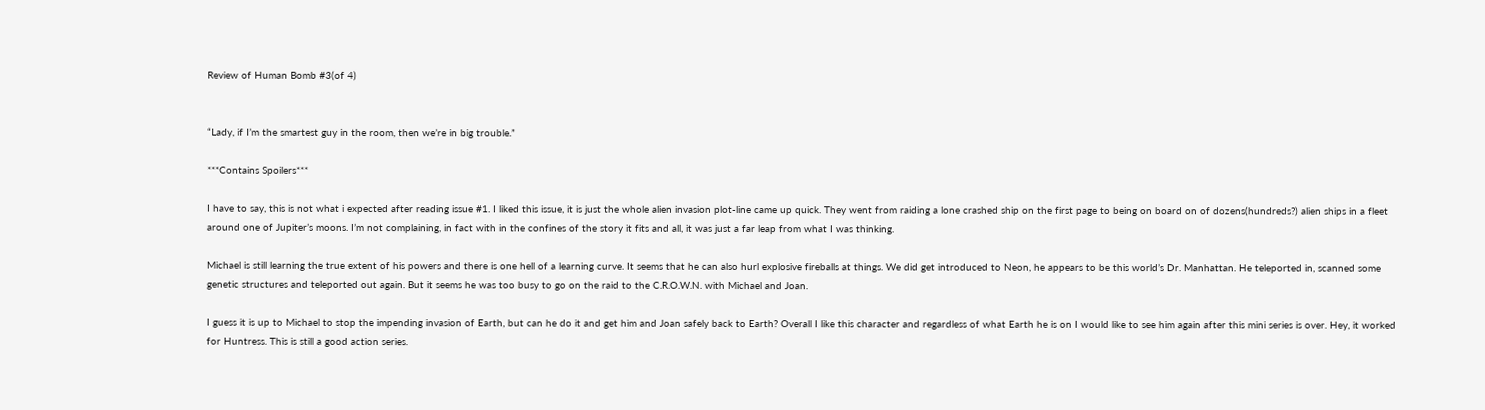Review of Human Bomb #3(of 4)


“Lady, if I’m the smartest guy in the room, then we’re in big trouble.”

***Contains Spoilers***

I have to say, this is not what i expected after reading issue #1. I liked this issue, it is just the whole alien invasion plot-line came up quick. They went from raiding a lone crashed ship on the first page to being on board on of dozens(hundreds?) alien ships in a fleet around one of Jupiter’s moons. I’m not complaining, in fact with in the confines of the story it fits and all, it was just a far leap from what I was thinking.

Michael is still learning the true extent of his powers and there is one hell of a learning curve. It seems that he can also hurl explosive fireballs at things. We did get introduced to Neon, he appears to be this world’s Dr. Manhattan. He teleported in, scanned some genetic structures and teleported out again. But it seems he was too busy to go on the raid to the C.R.O.W.N. with Michael and Joan.

I guess it is up to Michael to stop the impending invasion of Earth, but can he do it and get him and Joan safely back to Earth? Overall I like this character and regardless of what Earth he is on I would like to see him again after this mini series is over. Hey, it worked for Huntress. This is still a good action series.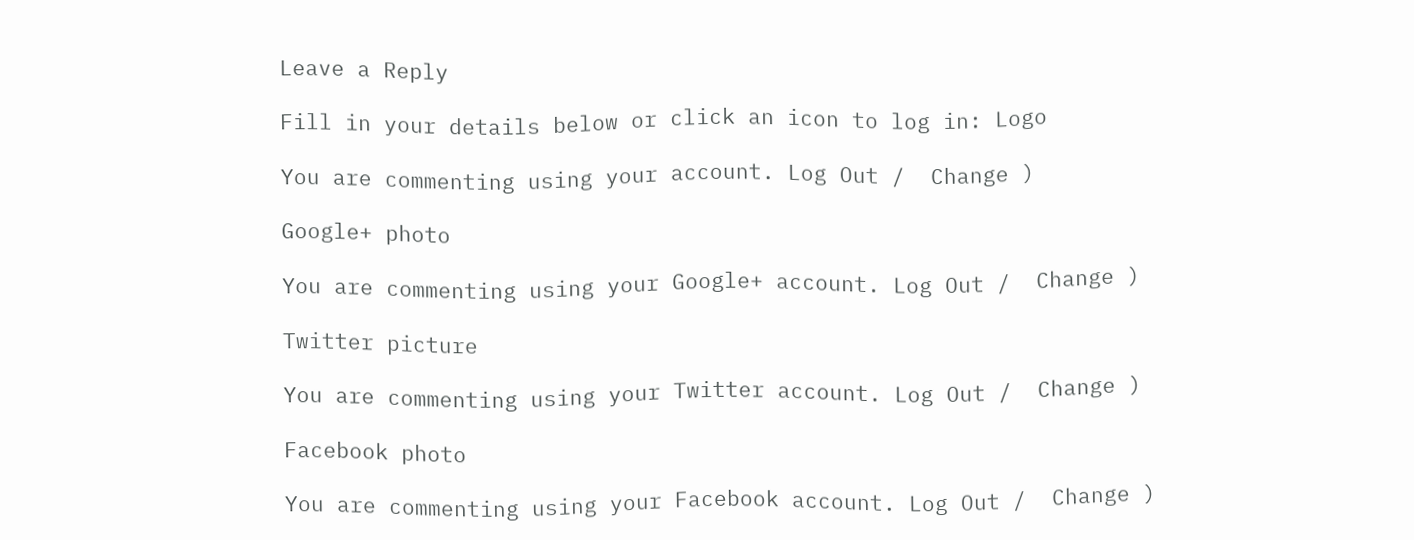Leave a Reply

Fill in your details below or click an icon to log in: Logo

You are commenting using your account. Log Out /  Change )

Google+ photo

You are commenting using your Google+ account. Log Out /  Change )

Twitter picture

You are commenting using your Twitter account. Log Out /  Change )

Facebook photo

You are commenting using your Facebook account. Log Out /  Change )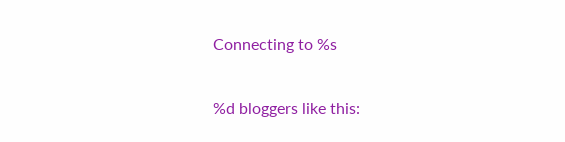Connecting to %s

%d bloggers like this: